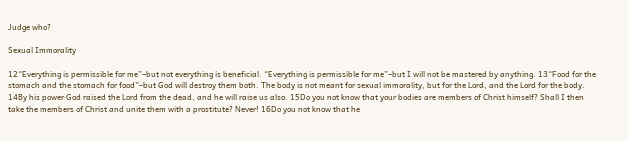Judge who?

Sexual Immorality

12“Everything is permissible for me”–but not everything is beneficial. “Everything is permissible for me”–but I will not be mastered by anything. 13“Food for the stomach and the stomach for food”–but God will destroy them both. The body is not meant for sexual immorality, but for the Lord, and the Lord for the body. 14By his power God raised the Lord from the dead, and he will raise us also. 15Do you not know that your bodies are members of Christ himself? Shall I then take the members of Christ and unite them with a prostitute? Never! 16Do you not know that he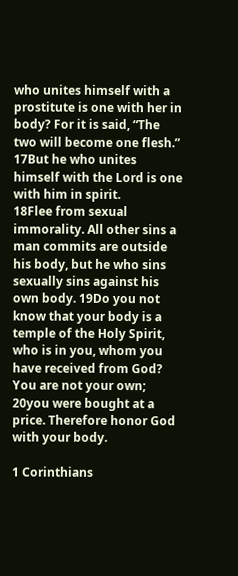who unites himself with a prostitute is one with her in body? For it is said, “The two will become one flesh.” 17But he who unites himself with the Lord is one with him in spirit.
18Flee from sexual immorality. All other sins a man commits are outside his body, but he who sins sexually sins against his own body. 19Do you not know that your body is a temple of the Holy Spirit, who is in you, whom you have received from God? You are not your own; 20you were bought at a price. Therefore honor God with your body.

1 Corinthians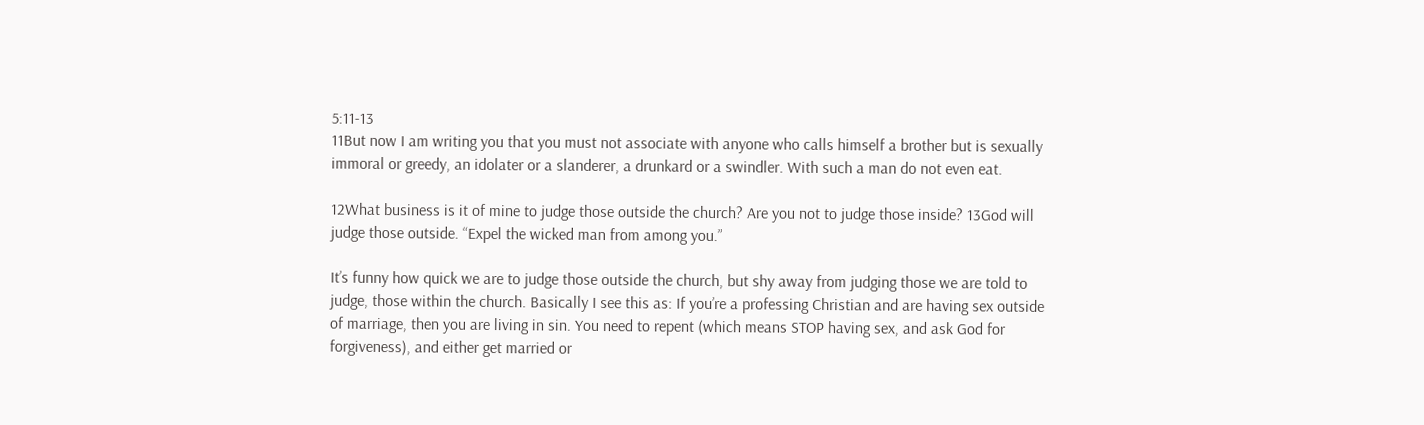5:11-13
11But now I am writing you that you must not associate with anyone who calls himself a brother but is sexually immoral or greedy, an idolater or a slanderer, a drunkard or a swindler. With such a man do not even eat.

12What business is it of mine to judge those outside the church? Are you not to judge those inside? 13God will judge those outside. “Expel the wicked man from among you.”

It’s funny how quick we are to judge those outside the church, but shy away from judging those we are told to judge, those within the church. Basically I see this as: If you’re a professing Christian and are having sex outside of marriage, then you are living in sin. You need to repent (which means STOP having sex, and ask God for forgiveness), and either get married or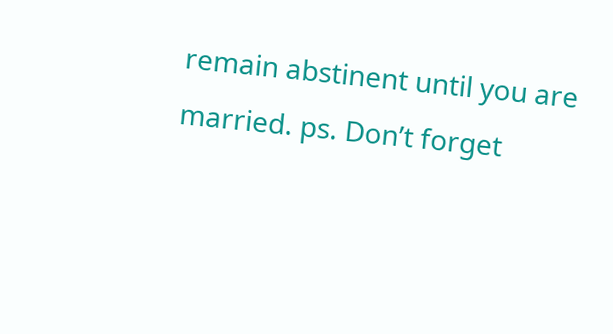remain abstinent until you are married. ps. Don’t forget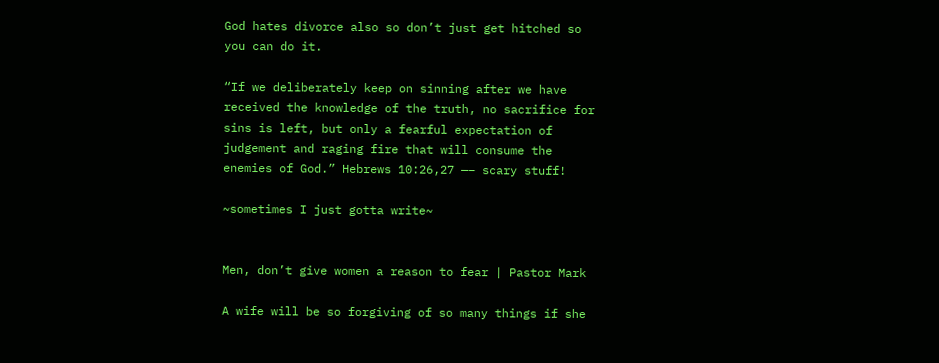God hates divorce also so don’t just get hitched so you can do it.

“If we deliberately keep on sinning after we have received the knowledge of the truth, no sacrifice for sins is left, but only a fearful expectation of judgement and raging fire that will consume the enemies of God.” Hebrews 10:26,27 —– scary stuff!

~sometimes I just gotta write~


Men, don’t give women a reason to fear | Pastor Mark

A wife will be so forgiving of so many things if she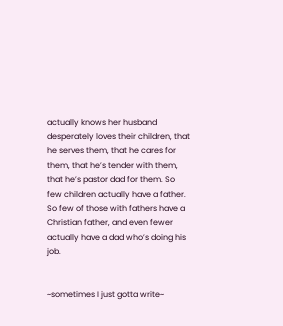actually knows her husband desperately loves their children, that he serves them, that he cares for them, that he’s tender with them, that he’s pastor dad for them. So few children actually have a father. So few of those with fathers have a Christian father, and even fewer actually have a dad who’s doing his job.


~sometimes I just gotta write~